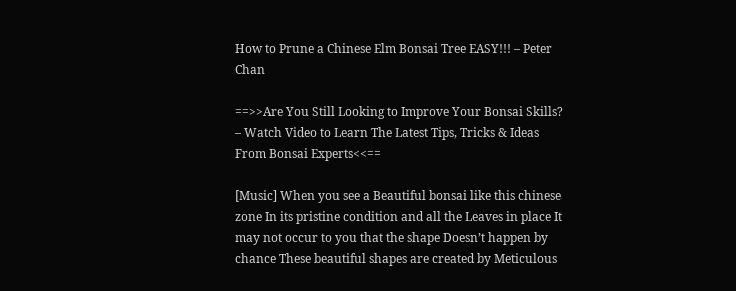How to Prune a Chinese Elm Bonsai Tree EASY!!! – Peter Chan

==>>Are You Still Looking to Improve Your Bonsai Skills? – Watch Video to Learn The Latest Tips, Tricks & Ideas From Bonsai Experts<<==

[Music] When you see a Beautiful bonsai like this chinese zone In its pristine condition and all the Leaves in place It may not occur to you that the shape Doesn’t happen by chance These beautiful shapes are created by Meticulous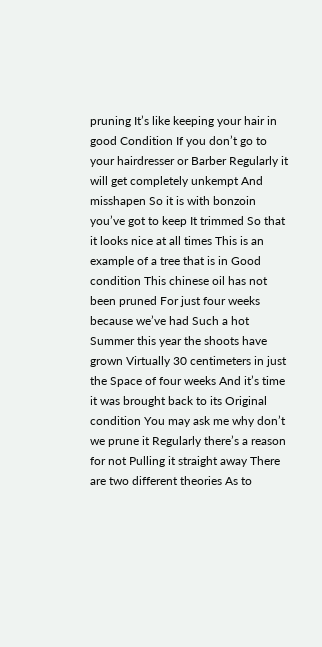pruning It’s like keeping your hair in good Condition If you don’t go to your hairdresser or Barber Regularly it will get completely unkempt And misshapen So it is with bonzoin you’ve got to keep It trimmed So that it looks nice at all times This is an example of a tree that is in Good condition This chinese oil has not been pruned For just four weeks because we’ve had Such a hot Summer this year the shoots have grown Virtually 30 centimeters in just the Space of four weeks And it’s time it was brought back to its Original condition You may ask me why don’t we prune it Regularly there’s a reason for not Pulling it straight away There are two different theories As to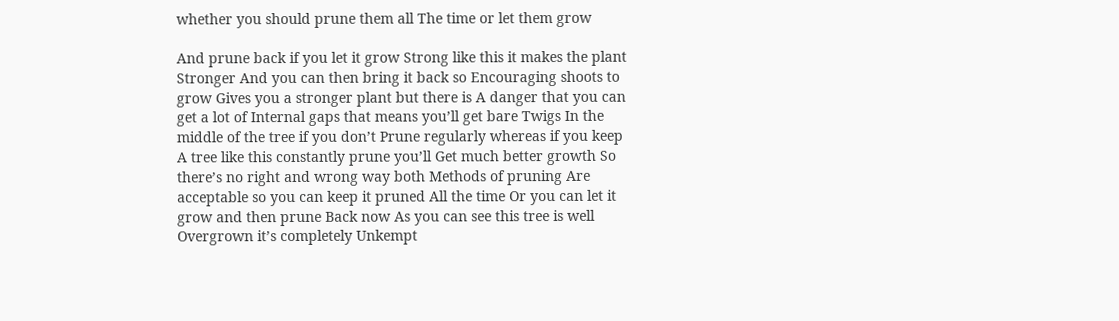whether you should prune them all The time or let them grow

And prune back if you let it grow Strong like this it makes the plant Stronger And you can then bring it back so Encouraging shoots to grow Gives you a stronger plant but there is A danger that you can get a lot of Internal gaps that means you’ll get bare Twigs In the middle of the tree if you don’t Prune regularly whereas if you keep A tree like this constantly prune you’ll Get much better growth So there’s no right and wrong way both Methods of pruning Are acceptable so you can keep it pruned All the time Or you can let it grow and then prune Back now As you can see this tree is well Overgrown it’s completely Unkempt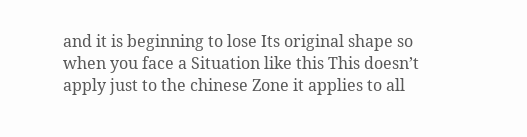and it is beginning to lose Its original shape so when you face a Situation like this This doesn’t apply just to the chinese Zone it applies to all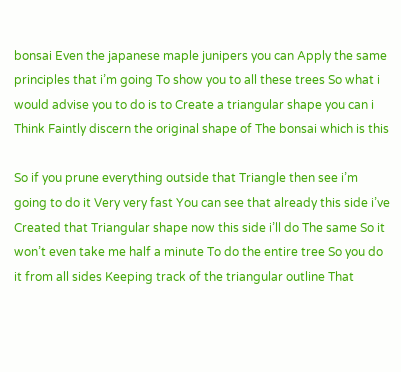bonsai Even the japanese maple junipers you can Apply the same principles that i’m going To show you to all these trees So what i would advise you to do is to Create a triangular shape you can i Think Faintly discern the original shape of The bonsai which is this

So if you prune everything outside that Triangle then see i’m going to do it Very very fast You can see that already this side i’ve Created that Triangular shape now this side i’ll do The same So it won’t even take me half a minute To do the entire tree So you do it from all sides Keeping track of the triangular outline That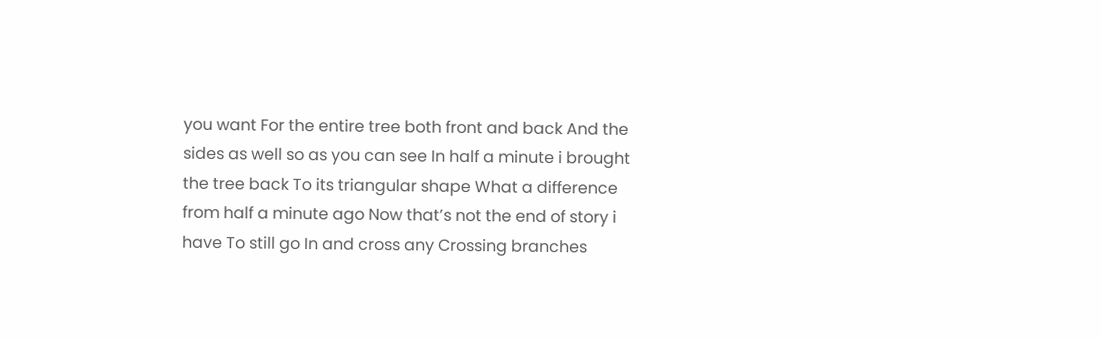you want For the entire tree both front and back And the sides as well so as you can see In half a minute i brought the tree back To its triangular shape What a difference from half a minute ago Now that’s not the end of story i have To still go In and cross any Crossing branches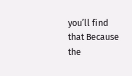you’ll find that Because the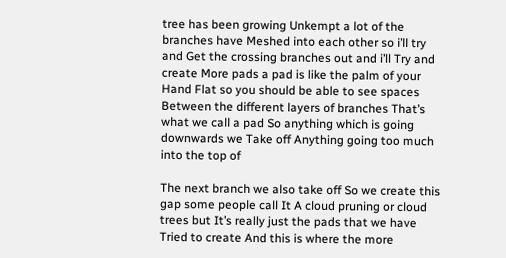tree has been growing Unkempt a lot of the branches have Meshed into each other so i’ll try and Get the crossing branches out and i’ll Try and create More pads a pad is like the palm of your Hand Flat so you should be able to see spaces Between the different layers of branches That’s what we call a pad So anything which is going downwards we Take off Anything going too much into the top of

The next branch we also take off So we create this gap some people call It A cloud pruning or cloud trees but It’s really just the pads that we have Tried to create And this is where the more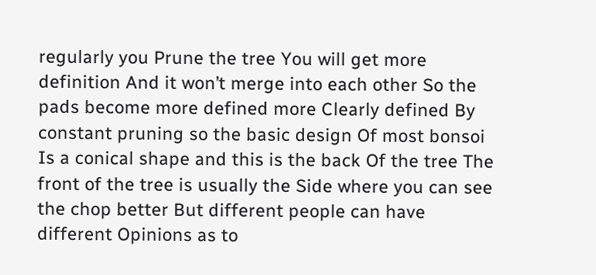regularly you Prune the tree You will get more definition And it won’t merge into each other So the pads become more defined more Clearly defined By constant pruning so the basic design Of most bonsoi Is a conical shape and this is the back Of the tree The front of the tree is usually the Side where you can see the chop better But different people can have different Opinions as to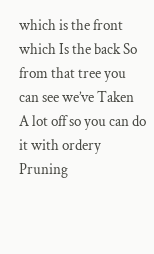which is the front which Is the back So from that tree you can see we’ve Taken A lot off so you can do it with ordery Pruning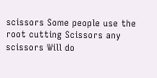scissors Some people use the root cutting Scissors any scissors Will do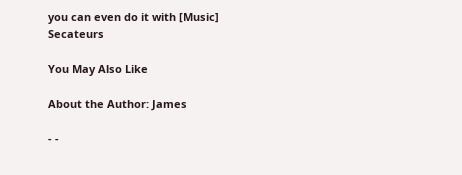you can even do it with [Music] Secateurs

You May Also Like

About the Author: James

- -